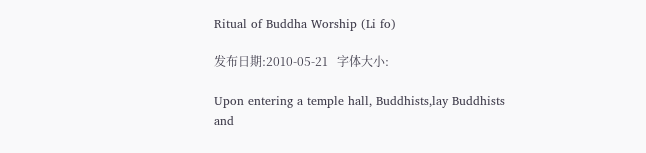Ritual of Buddha Worship (Li fo)

发布日期:2010-05-21   字体大小:

Upon entering a temple hall, Buddhists,lay Buddhists and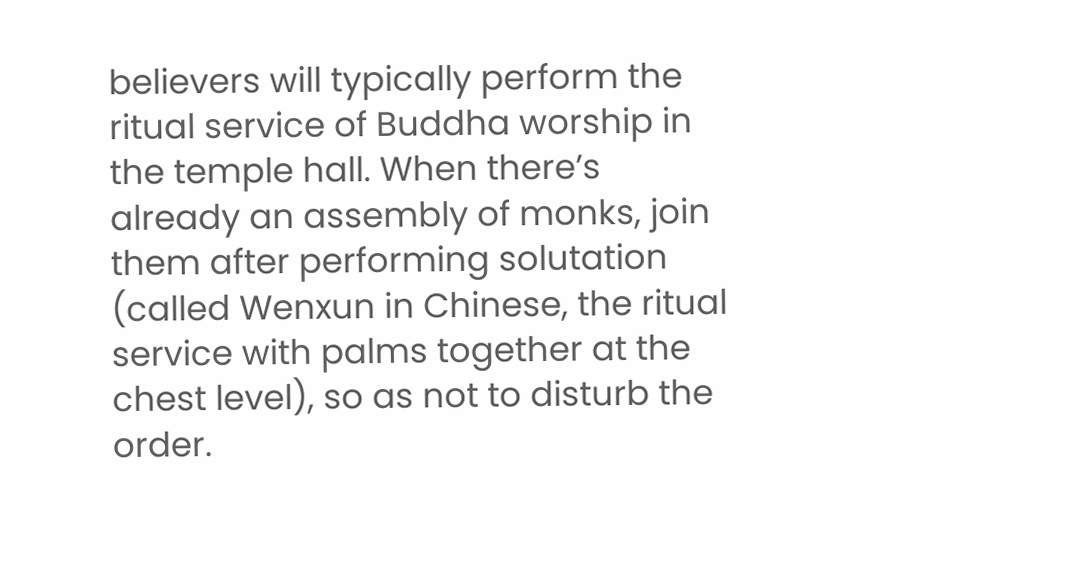believers will typically perform the ritual service of Buddha worship in the temple hall. When there’s already an assembly of monks, join them after performing solutation (called Wenxun in Chinese, the ritual service with palms together at the chest level), so as not to disturb the order.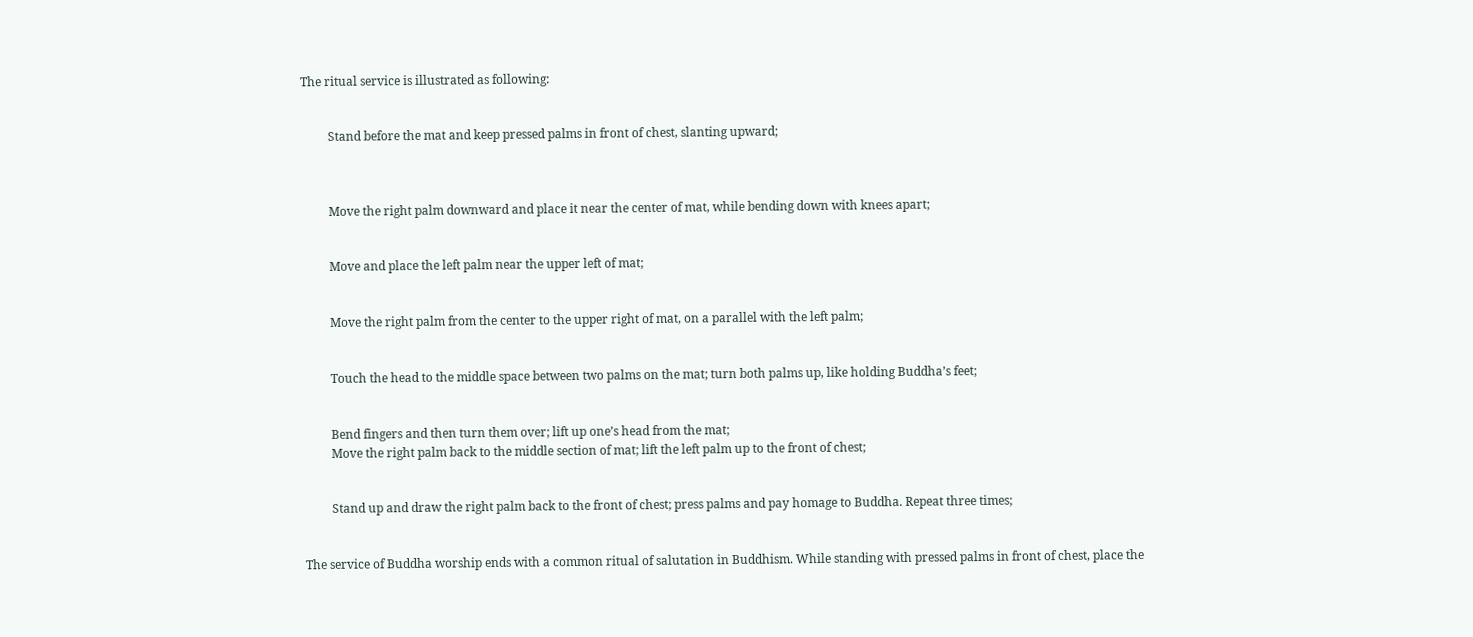The ritual service is illustrated as following:


         Stand before the mat and keep pressed palms in front of chest, slanting upward;



         Move the right palm downward and place it near the center of mat, while bending down with knees apart;


         Move and place the left palm near the upper left of mat;


         Move the right palm from the center to the upper right of mat, on a parallel with the left palm;


         Touch the head to the middle space between two palms on the mat; turn both palms up, like holding Buddha’s feet;


         Bend fingers and then turn them over; lift up one’s head from the mat;
         Move the right palm back to the middle section of mat; lift the left palm up to the front of chest;


         Stand up and draw the right palm back to the front of chest; press palms and pay homage to Buddha. Repeat three times;


The service of Buddha worship ends with a common ritual of salutation in Buddhism. While standing with pressed palms in front of chest, place the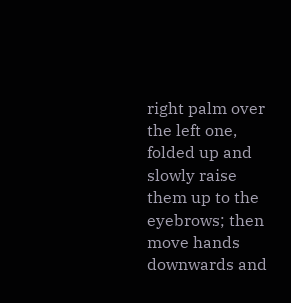right palm over the left one, folded up and slowly raise them up to the eyebrows; then move hands downwards and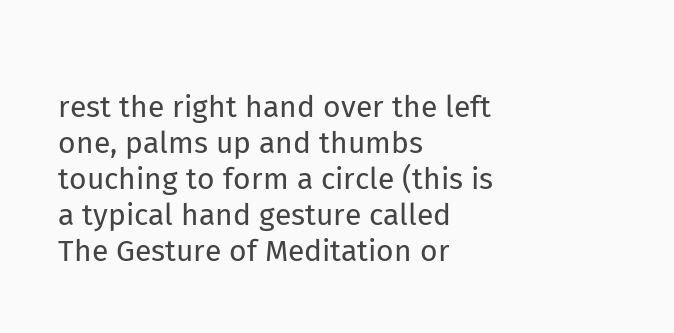rest the right hand over the left one, palms up and thumbs touching to form a circle (this is a typical hand gesture called The Gesture of Meditation or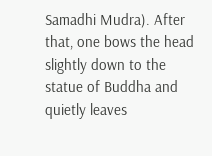Samadhi Mudra). After that, one bows the head slightly down to the statue of Buddha and quietly leaves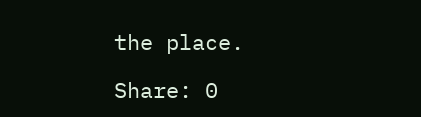the place.

Share: 0